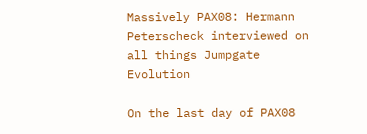Massively PAX08: Hermann Peterscheck interviewed on all things Jumpgate Evolution

On the last day of PAX08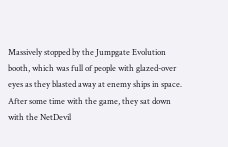Massively stopped by the Jumpgate Evolution booth, which was full of people with glazed-over eyes as they blasted away at enemy ships in space. After some time with the game, they sat down with the NetDevil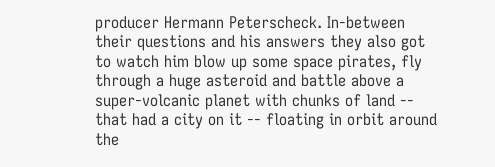producer Hermann Peterscheck. In-between their questions and his answers they also got to watch him blow up some space pirates, fly through a huge asteroid and battle above a super-volcanic planet with chunks of land -- that had a city on it -- floating in orbit around the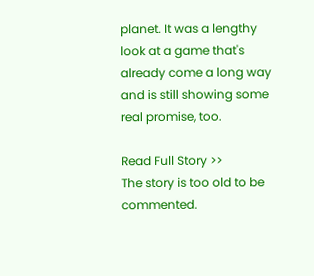planet. It was a lengthy look at a game that's already come a long way and is still showing some real promise, too.

Read Full Story >>
The story is too old to be commented.